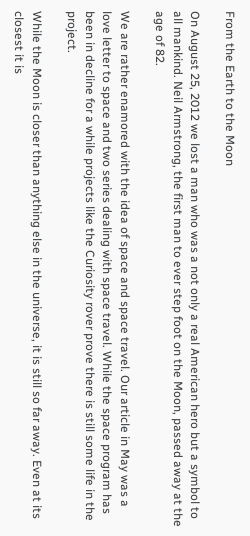From the Earth to the Moon

On August 25, 2012 we lost a man who was a not only a real American hero but a symbol to all mankind. Neil Armstrong, the first man to ever step foot on the Moon, passed away at the age of 82.

We are rather enamored with the idea of space and space travel. Our article in May was a love letter to space and two series dealing with space travel. While the space program has been in decline for a while projects like the Curiosity rover prove there is still some life in the project.

While the Moon is closer than anything else in the universe, it is still so far away. Even at its closest it is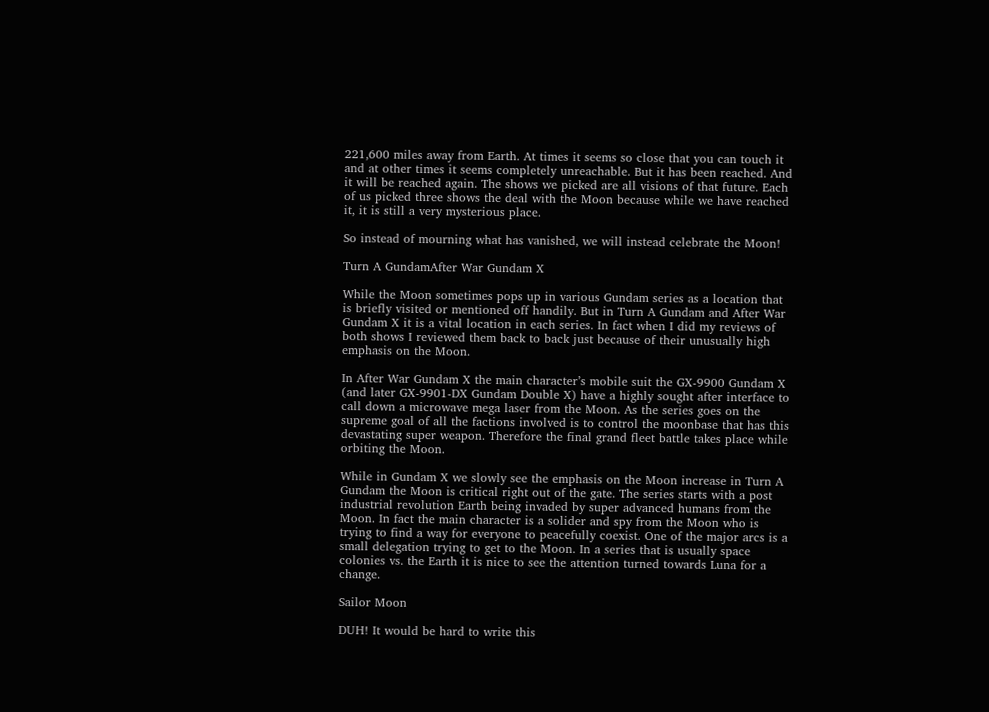221,600 miles away from Earth. At times it seems so close that you can touch it and at other times it seems completely unreachable. But it has been reached. And it will be reached again. The shows we picked are all visions of that future. Each of us picked three shows the deal with the Moon because while we have reached it, it is still a very mysterious place.

So instead of mourning what has vanished, we will instead celebrate the Moon!

Turn A GundamAfter War Gundam X

While the Moon sometimes pops up in various Gundam series as a location that is briefly visited or mentioned off handily. But in Turn A Gundam and After War Gundam X it is a vital location in each series. In fact when I did my reviews of both shows I reviewed them back to back just because of their unusually high emphasis on the Moon.

In After War Gundam X the main character’s mobile suit the GX-9900 Gundam X (and later GX-9901-DX Gundam Double X) have a highly sought after interface to call down a microwave mega laser from the Moon. As the series goes on the supreme goal of all the factions involved is to control the moonbase that has this devastating super weapon. Therefore the final grand fleet battle takes place while orbiting the Moon.

While in Gundam X we slowly see the emphasis on the Moon increase in Turn A Gundam the Moon is critical right out of the gate. The series starts with a post industrial revolution Earth being invaded by super advanced humans from the Moon. In fact the main character is a solider and spy from the Moon who is trying to find a way for everyone to peacefully coexist. One of the major arcs is a small delegation trying to get to the Moon. In a series that is usually space colonies vs. the Earth it is nice to see the attention turned towards Luna for a change.

Sailor Moon

DUH! It would be hard to write this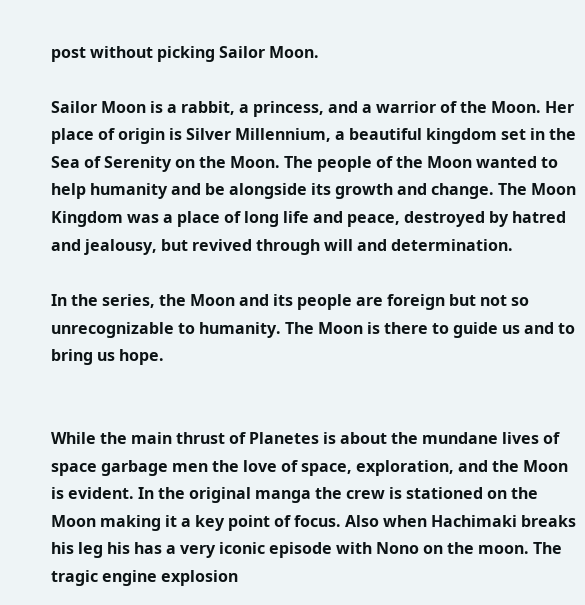post without picking Sailor Moon.

Sailor Moon is a rabbit, a princess, and a warrior of the Moon. Her place of origin is Silver Millennium, a beautiful kingdom set in the Sea of Serenity on the Moon. The people of the Moon wanted to help humanity and be alongside its growth and change. The Moon Kingdom was a place of long life and peace, destroyed by hatred and jealousy, but revived through will and determination.

In the series, the Moon and its people are foreign but not so unrecognizable to humanity. The Moon is there to guide us and to bring us hope.


While the main thrust of Planetes is about the mundane lives of space garbage men the love of space, exploration, and the Moon is evident. In the original manga the crew is stationed on the Moon making it a key point of focus. Also when Hachimaki breaks his leg his has a very iconic episode with Nono on the moon. The tragic engine explosion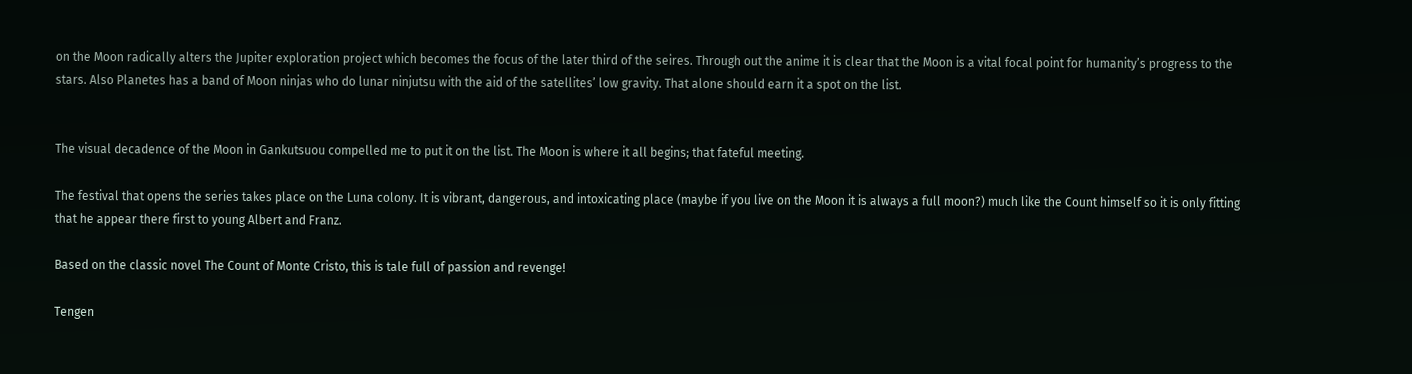on the Moon radically alters the Jupiter exploration project which becomes the focus of the later third of the seires. Through out the anime it is clear that the Moon is a vital focal point for humanity’s progress to the stars. Also Planetes has a band of Moon ninjas who do lunar ninjutsu with the aid of the satellites’ low gravity. That alone should earn it a spot on the list.


The visual decadence of the Moon in Gankutsuou compelled me to put it on the list. The Moon is where it all begins; that fateful meeting.

The festival that opens the series takes place on the Luna colony. It is vibrant, dangerous, and intoxicating place (maybe if you live on the Moon it is always a full moon?) much like the Count himself so it is only fitting that he appear there first to young Albert and Franz.

Based on the classic novel The Count of Monte Cristo, this is tale full of passion and revenge!

Tengen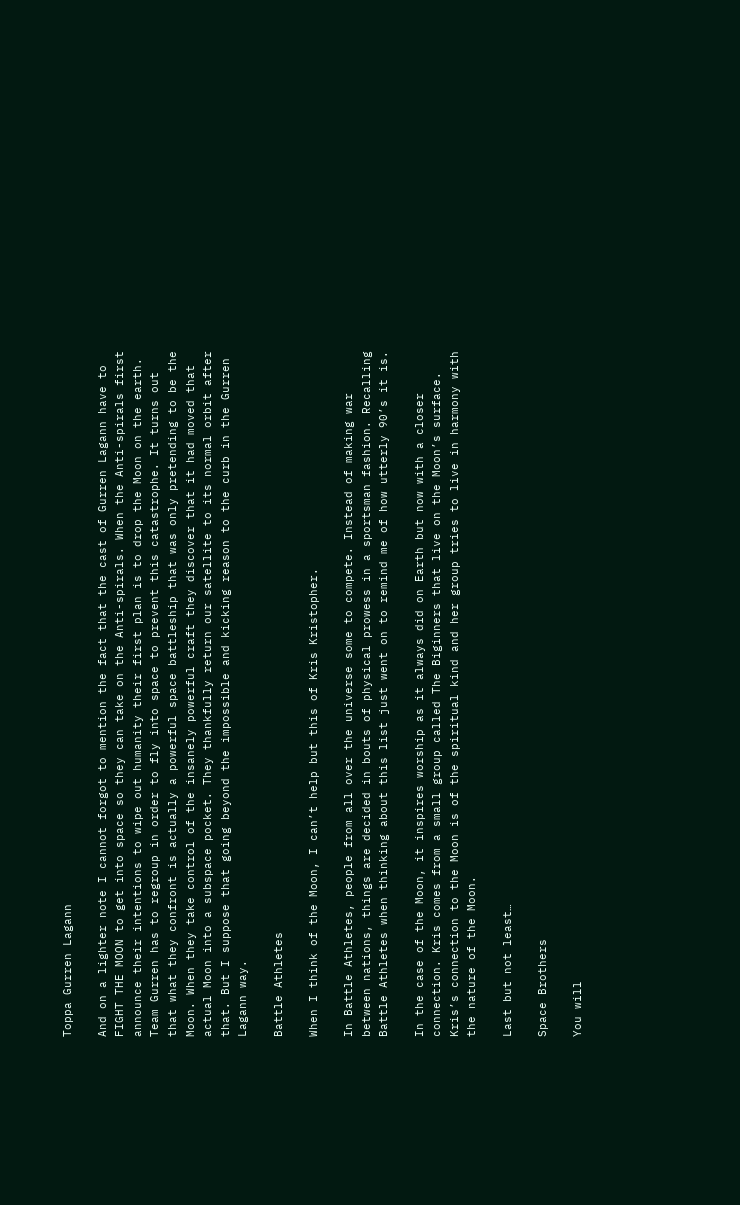Toppa Gurren Lagann

And on a lighter note I cannot forgot to mention the fact that the cast of Gurren Lagann have to FIGHT THE MOON to get into space so they can take on the Anti-spirals. When the Anti-spirals first announce their intentions to wipe out humanity their first plan is to drop the Moon on the earth. Team Gurren has to regroup in order to fly into space to prevent this catastrophe. It turns out that what they confront is actually a powerful space battleship that was only pretending to be the Moon. When they take control of the insanely powerful craft they discover that it had moved that actual Moon into a subspace pocket. They thankfully return our satellite to its normal orbit after that. But I suppose that going beyond the impossible and kicking reason to the curb in the Gurren Lagann way.

Battle Athletes

When I think of the Moon, I can’t help but this of Kris Kristopher.

In Battle Athletes, people from all over the universe some to compete. Instead of making war between nations, things are decided in bouts of physical prowess in a sportsman fashion. Recalling Battle Athletes when thinking about this list just went on to remind me of how utterly 90’s it is.

In the case of the Moon, it inspires worship as it always did on Earth but now with a closer connection. Kris comes from a small group called The Biginners that live on the Moon’s surface. Kris’s connection to the Moon is of the spiritual kind and her group tries to live in harmony with the nature of the Moon.

Last but not least…

Space Brothers

You will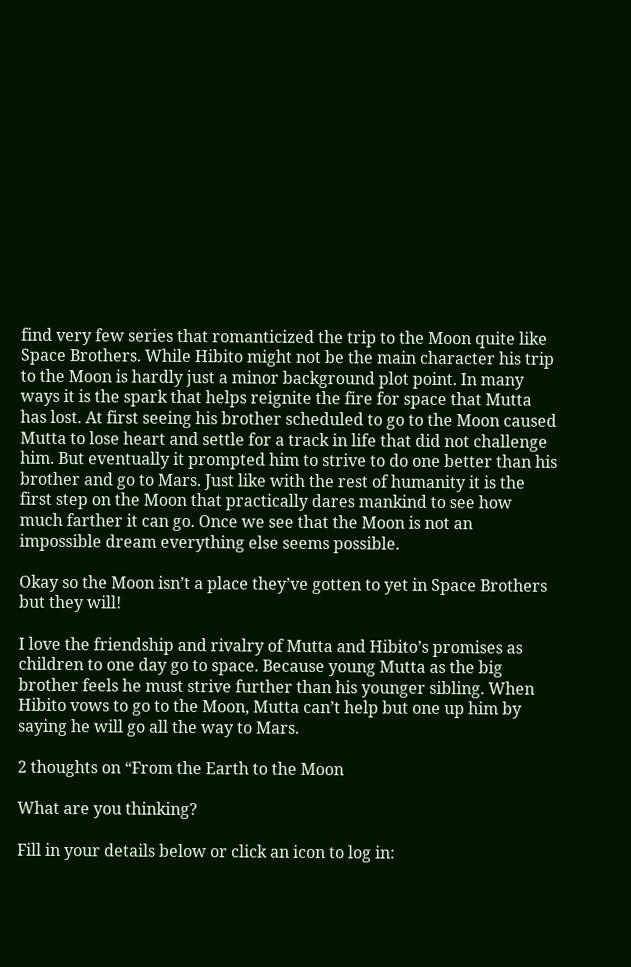find very few series that romanticized the trip to the Moon quite like Space Brothers. While Hibito might not be the main character his trip to the Moon is hardly just a minor background plot point. In many ways it is the spark that helps reignite the fire for space that Mutta has lost. At first seeing his brother scheduled to go to the Moon caused Mutta to lose heart and settle for a track in life that did not challenge him. But eventually it prompted him to strive to do one better than his brother and go to Mars. Just like with the rest of humanity it is the first step on the Moon that practically dares mankind to see how much farther it can go. Once we see that the Moon is not an impossible dream everything else seems possible.

Okay so the Moon isn’t a place they’ve gotten to yet in Space Brothers but they will!

I love the friendship and rivalry of Mutta and Hibito’s promises as children to one day go to space. Because young Mutta as the big brother feels he must strive further than his younger sibling. When Hibito vows to go to the Moon, Mutta can’t help but one up him by saying he will go all the way to Mars.

2 thoughts on “From the Earth to the Moon

What are you thinking?

Fill in your details below or click an icon to log in: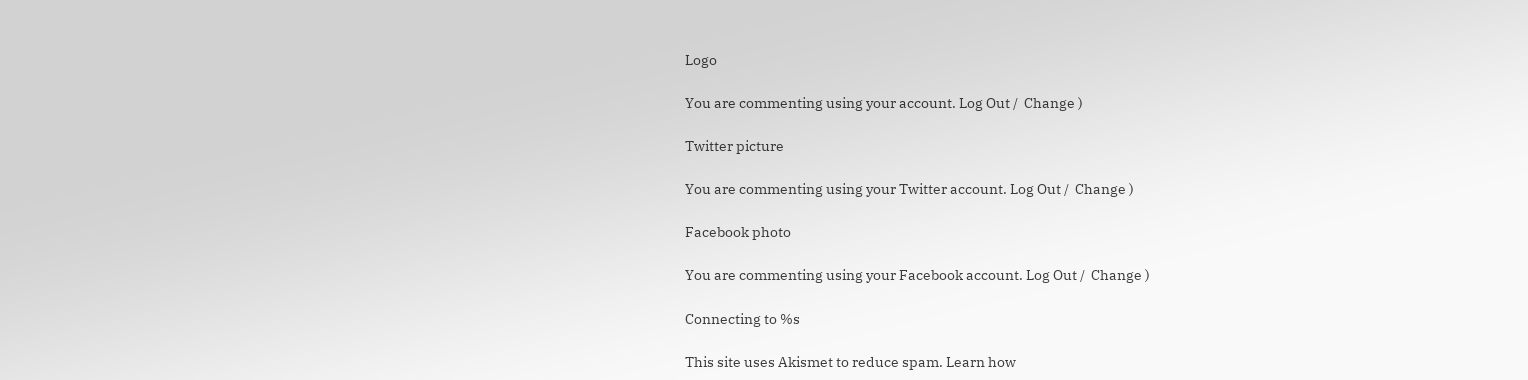Logo

You are commenting using your account. Log Out /  Change )

Twitter picture

You are commenting using your Twitter account. Log Out /  Change )

Facebook photo

You are commenting using your Facebook account. Log Out /  Change )

Connecting to %s

This site uses Akismet to reduce spam. Learn how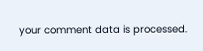your comment data is processed.